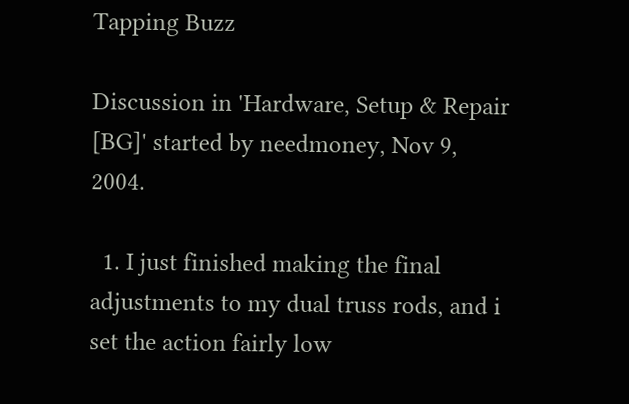Tapping Buzz

Discussion in 'Hardware, Setup & Repair [BG]' started by needmoney, Nov 9, 2004.

  1. I just finished making the final adjustments to my dual truss rods, and i set the action fairly low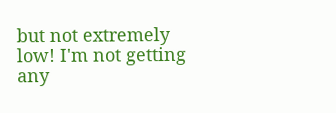but not extremely low! I'm not getting any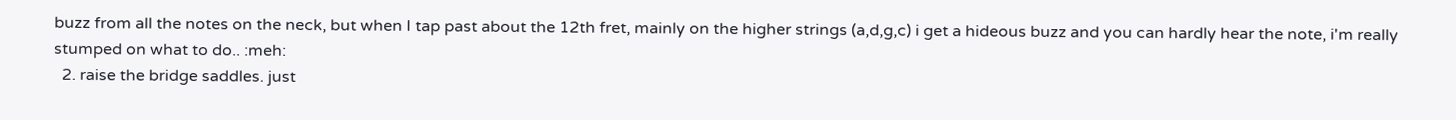buzz from all the notes on the neck, but when I tap past about the 12th fret, mainly on the higher strings (a,d,g,c) i get a hideous buzz and you can hardly hear the note, i'm really stumped on what to do.. :meh:
  2. raise the bridge saddles. just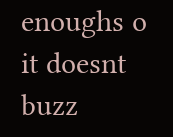enoughs o it doesnt buzz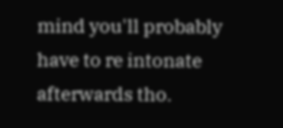mind you'll probably have to re intonate afterwards tho.